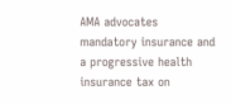AMA advocates mandatory insurance and a progressive health insurance tax on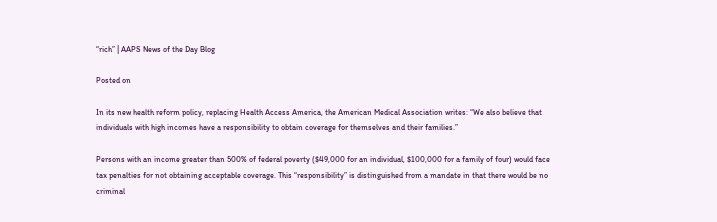“rich” | AAPS News of the Day Blog

Posted on

In its new health reform policy, replacing Health Access America, the American Medical Association writes: “We also believe that individuals with high incomes have a responsibility to obtain coverage for themselves and their families.”

Persons with an income greater than 500% of federal poverty ($49,000 for an individual, $100,000 for a family of four) would face tax penalties for not obtaining acceptable coverage. This “responsibility” is distinguished from a mandate in that there would be no criminal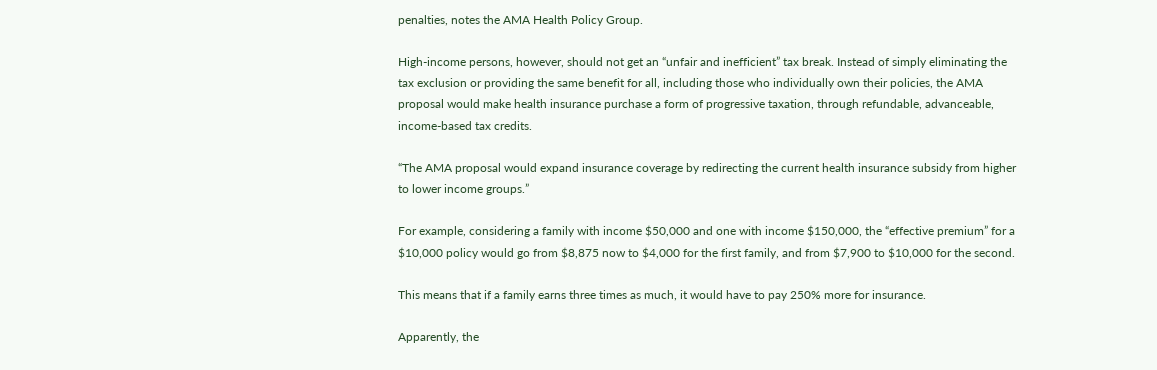penalties, notes the AMA Health Policy Group.

High-income persons, however, should not get an “unfair and inefficient” tax break. Instead of simply eliminating the tax exclusion or providing the same benefit for all, including those who individually own their policies, the AMA proposal would make health insurance purchase a form of progressive taxation, through refundable, advanceable, income-based tax credits.

“The AMA proposal would expand insurance coverage by redirecting the current health insurance subsidy from higher to lower income groups.”

For example, considering a family with income $50,000 and one with income $150,000, the “effective premium” for a $10,000 policy would go from $8,875 now to $4,000 for the first family, and from $7,900 to $10,000 for the second.

This means that if a family earns three times as much, it would have to pay 250% more for insurance.

Apparently, the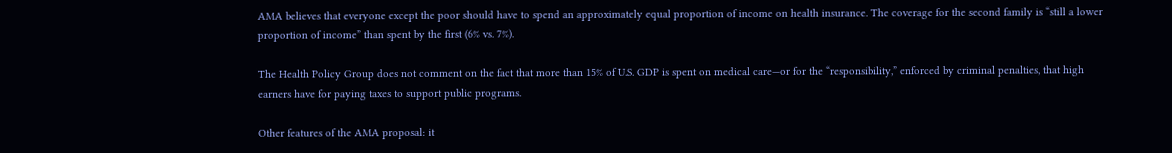AMA believes that everyone except the poor should have to spend an approximately equal proportion of income on health insurance. The coverage for the second family is “still a lower proportion of income” than spent by the first (6% vs. 7%).

The Health Policy Group does not comment on the fact that more than 15% of U.S. GDP is spent on medical care—or for the “responsibility,” enforced by criminal penalties, that high earners have for paying taxes to support public programs.

Other features of the AMA proposal: it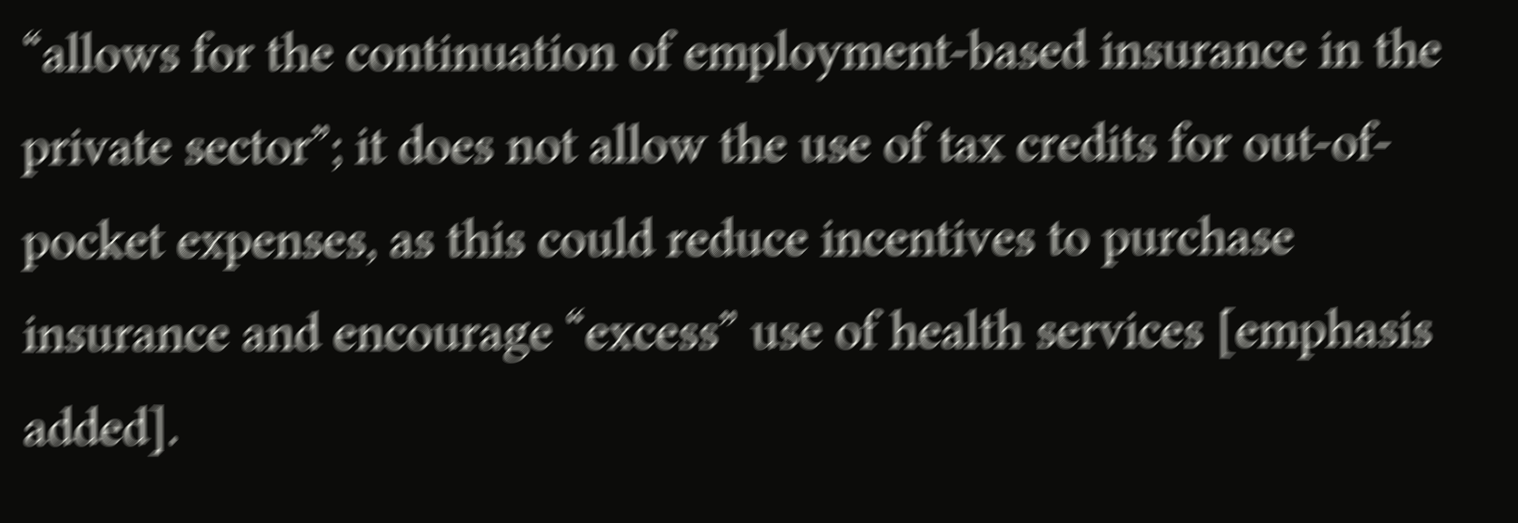“allows for the continuation of employment-based insurance in the private sector”; it does not allow the use of tax credits for out-of-pocket expenses, as this could reduce incentives to purchase insurance and encourage “excess” use of health services [emphasis added].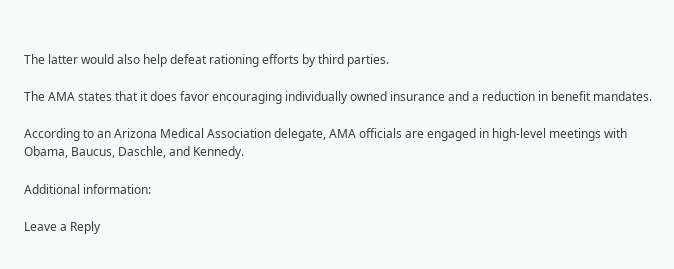The latter would also help defeat rationing efforts by third parties.

The AMA states that it does favor encouraging individually owned insurance and a reduction in benefit mandates.

According to an Arizona Medical Association delegate, AMA officials are engaged in high-level meetings with Obama, Baucus, Daschle, and Kennedy.

Additional information:

Leave a Reply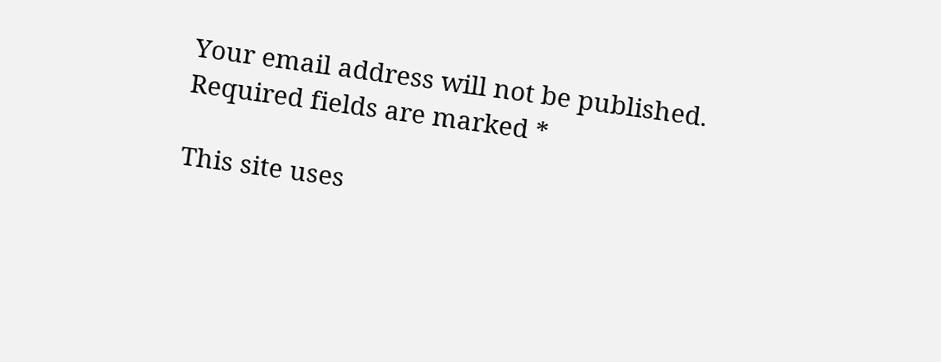Your email address will not be published. Required fields are marked *

This site uses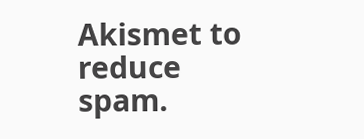Akismet to reduce spam.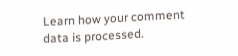Learn how your comment data is processed.